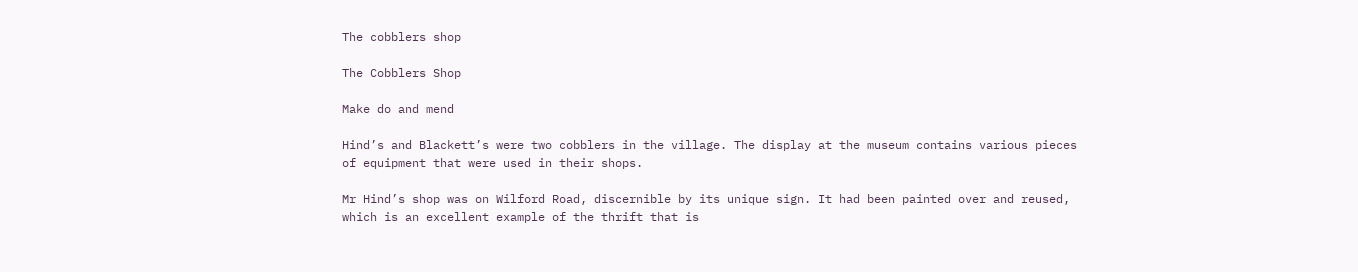The cobblers shop

The Cobblers Shop

Make do and mend

Hind’s and Blackett’s were two cobblers in the village. The display at the museum contains various pieces of equipment that were used in their shops.

Mr Hind’s shop was on Wilford Road, discernible by its unique sign. It had been painted over and reused, which is an excellent example of the thrift that is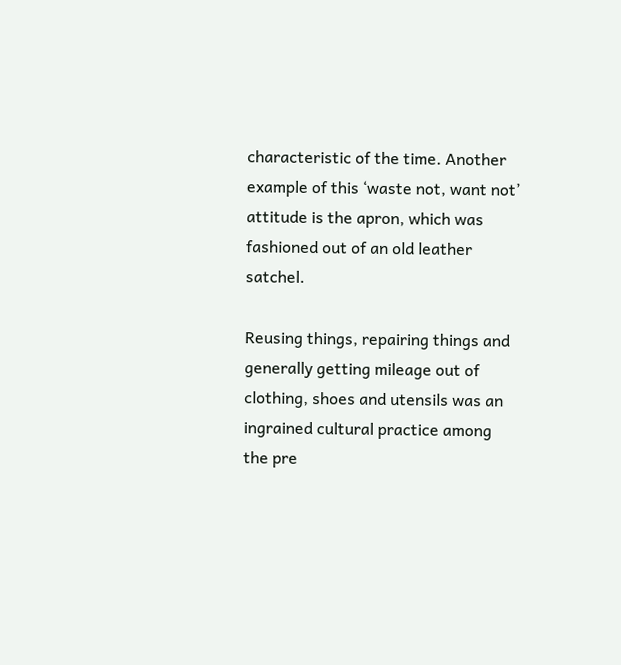characteristic of the time. Another example of this ‘waste not, want not’ attitude is the apron, which was fashioned out of an old leather satchel.

Reusing things, repairing things and generally getting mileage out of clothing, shoes and utensils was an ingrained cultural practice among the pre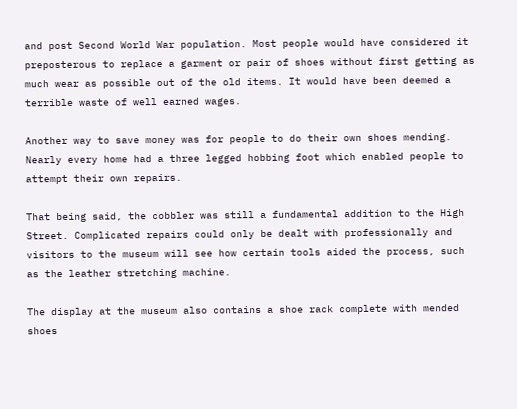and post Second World War population. Most people would have considered it preposterous to replace a garment or pair of shoes without first getting as much wear as possible out of the old items. It would have been deemed a terrible waste of well earned wages.

Another way to save money was for people to do their own shoes mending. Nearly every home had a three legged hobbing foot which enabled people to attempt their own repairs.

That being said, the cobbler was still a fundamental addition to the High Street. Complicated repairs could only be dealt with professionally and visitors to the museum will see how certain tools aided the process, such as the leather stretching machine.

The display at the museum also contains a shoe rack complete with mended shoes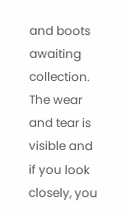and boots awaiting collection. The wear and tear is visible and if you look closely, you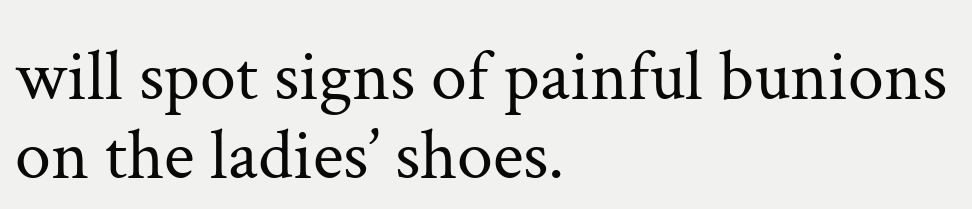will spot signs of painful bunions on the ladies’ shoes.